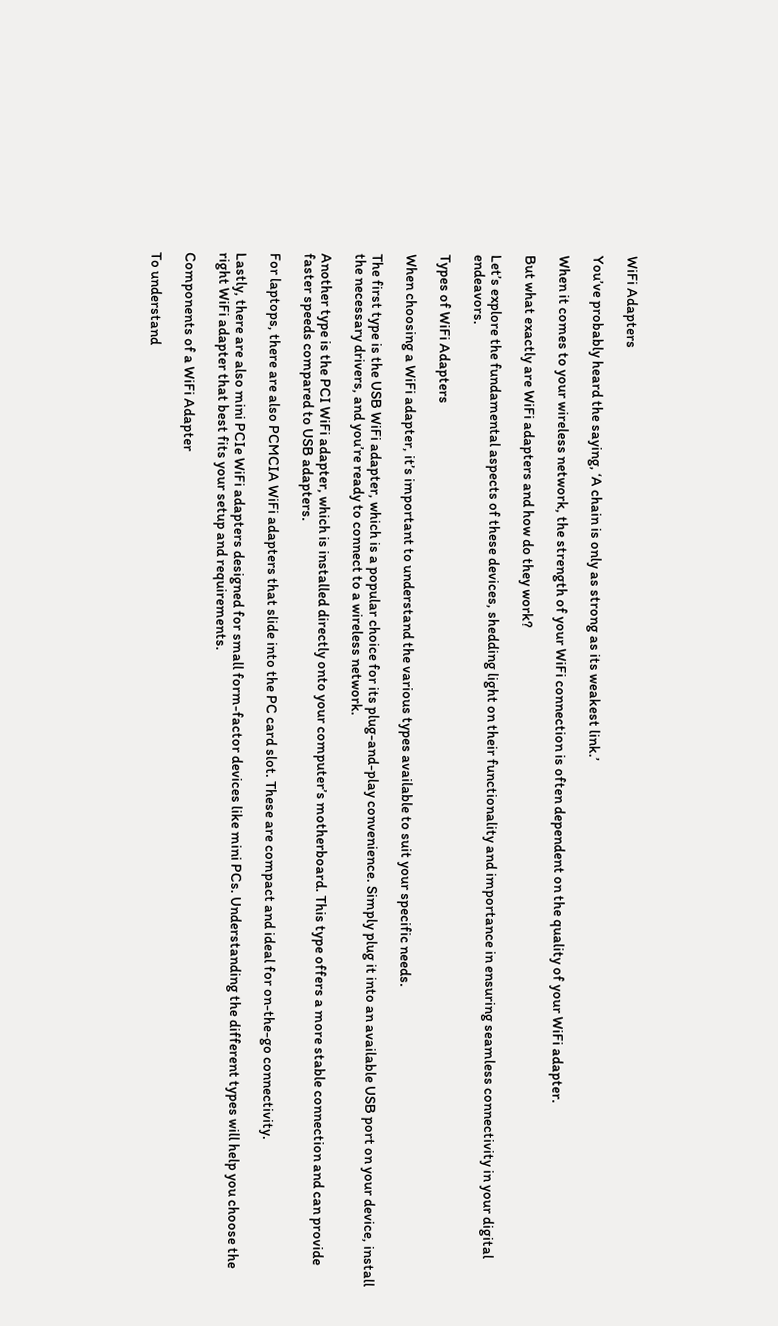WiFi Adapters

You’ve probably heard the saying, ‘A chain is only as strong as its weakest link.’

When it comes to your wireless network, the strength of your WiFi connection is often dependent on the quality of your WiFi adapter.

But what exactly are WiFi adapters and how do they work?

Let’s explore the fundamental aspects of these devices, shedding light on their functionality and importance in ensuring seamless connectivity in your digital endeavors.

Types of WiFi Adapters

When choosing a WiFi adapter, it’s important to understand the various types available to suit your specific needs.

The first type is the USB WiFi adapter, which is a popular choice for its plug-and-play convenience. Simply plug it into an available USB port on your device, install the necessary drivers, and you’re ready to connect to a wireless network.

Another type is the PCI WiFi adapter, which is installed directly onto your computer’s motherboard. This type offers a more stable connection and can provide faster speeds compared to USB adapters.

For laptops, there are also PCMCIA WiFi adapters that slide into the PC card slot. These are compact and ideal for on-the-go connectivity.

Lastly, there are also mini PCIe WiFi adapters designed for small form-factor devices like mini PCs. Understanding the different types will help you choose the right WiFi adapter that best fits your setup and requirements.

Components of a WiFi Adapter

To understand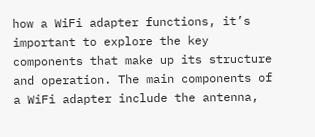how a WiFi adapter functions, it’s important to explore the key components that make up its structure and operation. The main components of a WiFi adapter include the antenna,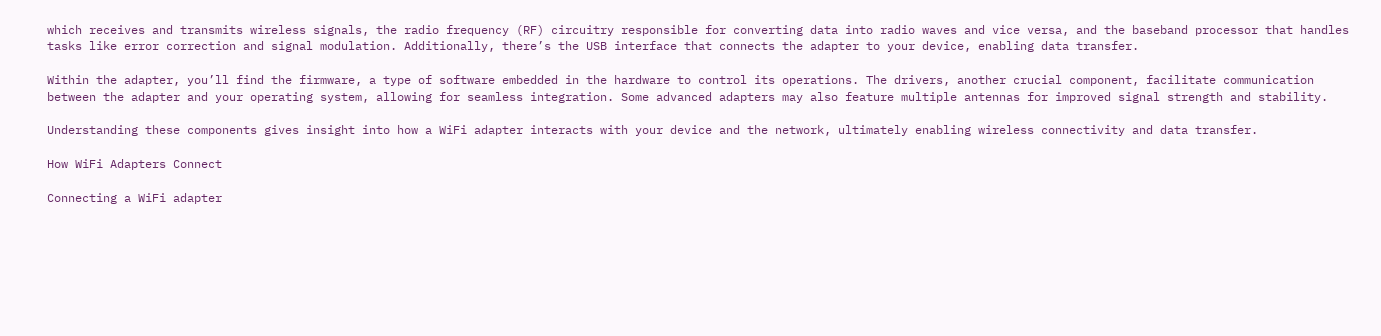which receives and transmits wireless signals, the radio frequency (RF) circuitry responsible for converting data into radio waves and vice versa, and the baseband processor that handles tasks like error correction and signal modulation. Additionally, there’s the USB interface that connects the adapter to your device, enabling data transfer.

Within the adapter, you’ll find the firmware, a type of software embedded in the hardware to control its operations. The drivers, another crucial component, facilitate communication between the adapter and your operating system, allowing for seamless integration. Some advanced adapters may also feature multiple antennas for improved signal strength and stability.

Understanding these components gives insight into how a WiFi adapter interacts with your device and the network, ultimately enabling wireless connectivity and data transfer.

How WiFi Adapters Connect

Connecting a WiFi adapter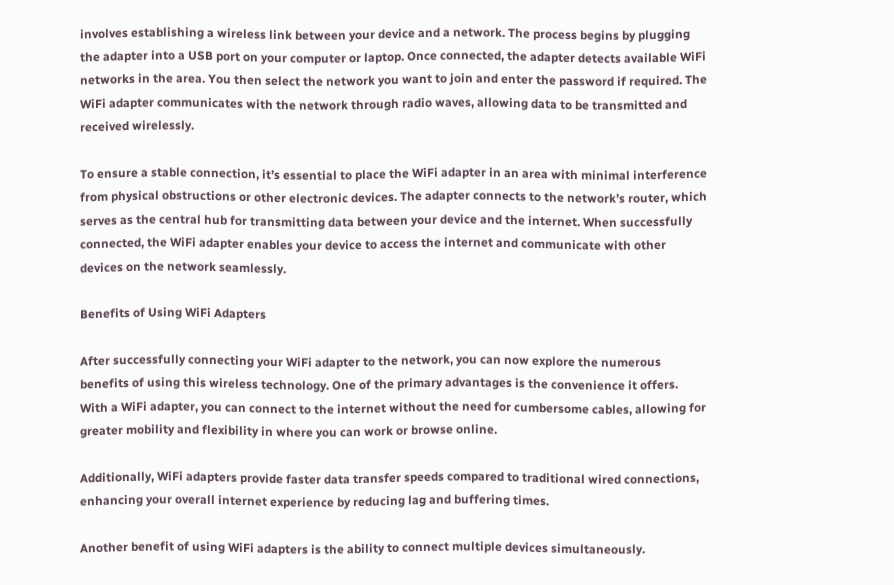involves establishing a wireless link between your device and a network. The process begins by plugging the adapter into a USB port on your computer or laptop. Once connected, the adapter detects available WiFi networks in the area. You then select the network you want to join and enter the password if required. The WiFi adapter communicates with the network through radio waves, allowing data to be transmitted and received wirelessly.

To ensure a stable connection, it’s essential to place the WiFi adapter in an area with minimal interference from physical obstructions or other electronic devices. The adapter connects to the network’s router, which serves as the central hub for transmitting data between your device and the internet. When successfully connected, the WiFi adapter enables your device to access the internet and communicate with other devices on the network seamlessly.

Benefits of Using WiFi Adapters

After successfully connecting your WiFi adapter to the network, you can now explore the numerous benefits of using this wireless technology. One of the primary advantages is the convenience it offers. With a WiFi adapter, you can connect to the internet without the need for cumbersome cables, allowing for greater mobility and flexibility in where you can work or browse online.

Additionally, WiFi adapters provide faster data transfer speeds compared to traditional wired connections, enhancing your overall internet experience by reducing lag and buffering times.

Another benefit of using WiFi adapters is the ability to connect multiple devices simultaneously.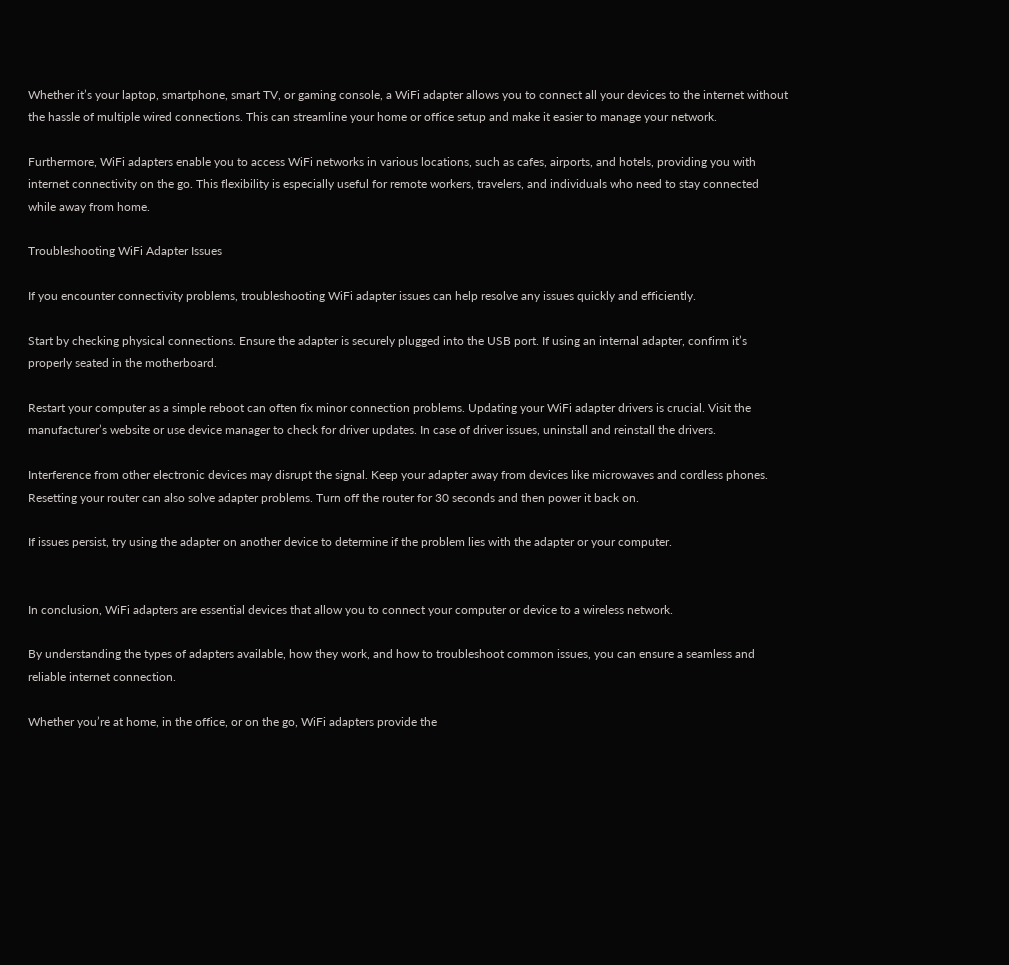Whether it’s your laptop, smartphone, smart TV, or gaming console, a WiFi adapter allows you to connect all your devices to the internet without the hassle of multiple wired connections. This can streamline your home or office setup and make it easier to manage your network.

Furthermore, WiFi adapters enable you to access WiFi networks in various locations, such as cafes, airports, and hotels, providing you with internet connectivity on the go. This flexibility is especially useful for remote workers, travelers, and individuals who need to stay connected while away from home.

Troubleshooting WiFi Adapter Issues

If you encounter connectivity problems, troubleshooting WiFi adapter issues can help resolve any issues quickly and efficiently.

Start by checking physical connections. Ensure the adapter is securely plugged into the USB port. If using an internal adapter, confirm it’s properly seated in the motherboard.

Restart your computer as a simple reboot can often fix minor connection problems. Updating your WiFi adapter drivers is crucial. Visit the manufacturer’s website or use device manager to check for driver updates. In case of driver issues, uninstall and reinstall the drivers.

Interference from other electronic devices may disrupt the signal. Keep your adapter away from devices like microwaves and cordless phones. Resetting your router can also solve adapter problems. Turn off the router for 30 seconds and then power it back on.

If issues persist, try using the adapter on another device to determine if the problem lies with the adapter or your computer.


In conclusion, WiFi adapters are essential devices that allow you to connect your computer or device to a wireless network.

By understanding the types of adapters available, how they work, and how to troubleshoot common issues, you can ensure a seamless and reliable internet connection.

Whether you’re at home, in the office, or on the go, WiFi adapters provide the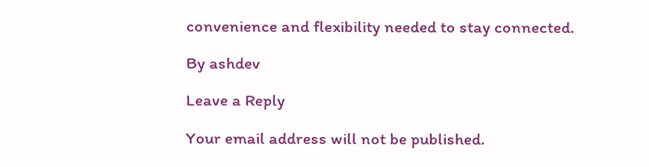convenience and flexibility needed to stay connected.

By ashdev

Leave a Reply

Your email address will not be published.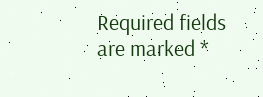Required fields are marked *